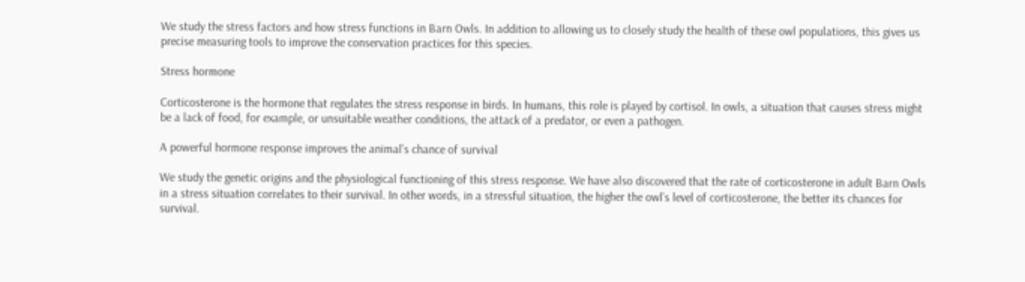We study the stress factors and how stress functions in Barn Owls. In addition to allowing us to closely study the health of these owl populations, this gives us precise measuring tools to improve the conservation practices for this species.

Stress hormone

Corticosterone is the hormone that regulates the stress response in birds. In humans, this role is played by cortisol. In owls, a situation that causes stress might be a lack of food, for example, or unsuitable weather conditions, the attack of a predator, or even a pathogen.

A powerful hormone response improves the animal’s chance of survival

We study the genetic origins and the physiological functioning of this stress response. We have also discovered that the rate of corticosterone in adult Barn Owls in a stress situation correlates to their survival. In other words, in a stressful situation, the higher the owl’s level of corticosterone, the better its chances for survival.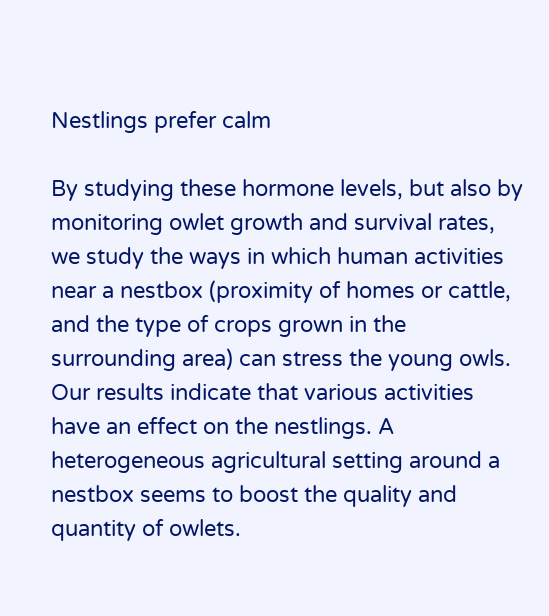Nestlings prefer calm

By studying these hormone levels, but also by monitoring owlet growth and survival rates, we study the ways in which human activities near a nestbox (proximity of homes or cattle, and the type of crops grown in the surrounding area) can stress the young owls. Our results indicate that various activities have an effect on the nestlings. A heterogeneous agricultural setting around a nestbox seems to boost the quality and quantity of owlets.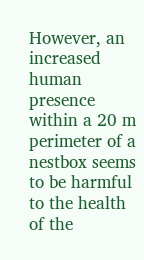However, an increased human presence within a 20 m perimeter of a nestbox seems to be harmful to the health of the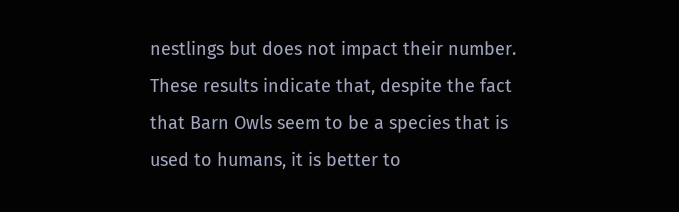nestlings but does not impact their number. These results indicate that, despite the fact that Barn Owls seem to be a species that is used to humans, it is better to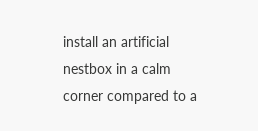install an artificial nestbox in a calm corner compared to a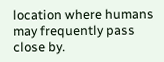location where humans may frequently pass close by.